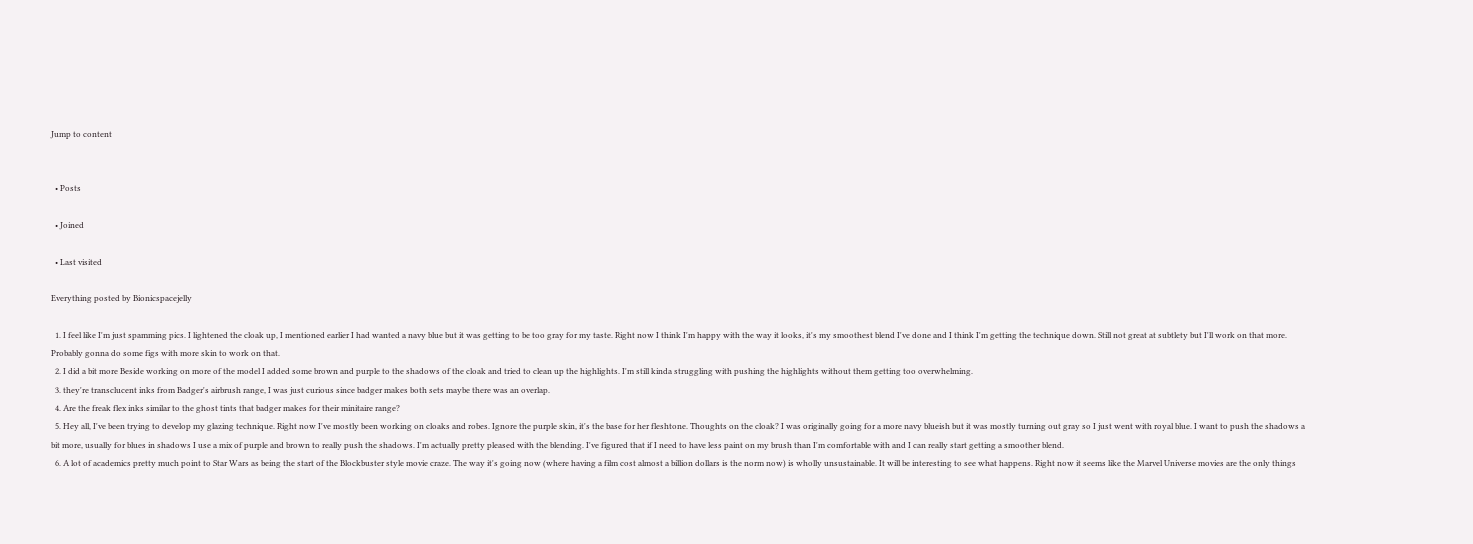Jump to content


  • Posts

  • Joined

  • Last visited

Everything posted by Bionicspacejelly

  1. I feel like I'm just spamming pics. I lightened the cloak up, I mentioned earlier I had wanted a navy blue but it was getting to be too gray for my taste. Right now I think I'm happy with the way it looks, it's my smoothest blend I've done and I think I'm getting the technique down. Still not great at subtlety but I'll work on that more. Probably gonna do some figs with more skin to work on that.
  2. I did a bit more Beside working on more of the model I added some brown and purple to the shadows of the cloak and tried to clean up the highlights. I'm still kinda struggling with pushing the highlights without them getting too overwhelming.
  3. they're transclucent inks from Badger's airbrush range, I was just curious since badger makes both sets maybe there was an overlap.
  4. Are the freak flex inks similar to the ghost tints that badger makes for their minitaire range?
  5. Hey all, I've been trying to develop my glazing technique. Right now I've mostly been working on cloaks and robes. Ignore the purple skin, it's the base for her fleshtone. Thoughts on the cloak? I was originally going for a more navy blueish but it was mostly turning out gray so I just went with royal blue. I want to push the shadows a bit more, usually for blues in shadows I use a mix of purple and brown to really push the shadows. I'm actually pretty pleased with the blending. I've figured that if I need to have less paint on my brush than I'm comfortable with and I can really start getting a smoother blend.
  6. A lot of academics pretty much point to Star Wars as being the start of the Blockbuster style movie craze. The way it's going now (where having a film cost almost a billion dollars is the norm now) is wholly unsustainable. It will be interesting to see what happens. Right now it seems like the Marvel Universe movies are the only things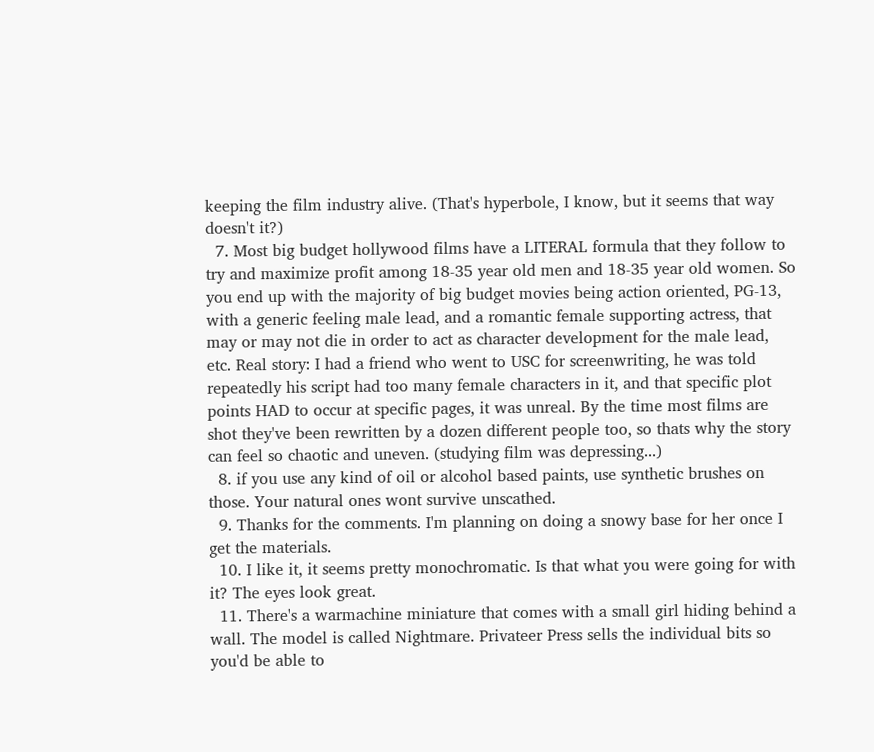keeping the film industry alive. (That's hyperbole, I know, but it seems that way doesn't it?)
  7. Most big budget hollywood films have a LITERAL formula that they follow to try and maximize profit among 18-35 year old men and 18-35 year old women. So you end up with the majority of big budget movies being action oriented, PG-13, with a generic feeling male lead, and a romantic female supporting actress, that may or may not die in order to act as character development for the male lead, etc. Real story: I had a friend who went to USC for screenwriting, he was told repeatedly his script had too many female characters in it, and that specific plot points HAD to occur at specific pages, it was unreal. By the time most films are shot they've been rewritten by a dozen different people too, so thats why the story can feel so chaotic and uneven. (studying film was depressing...)
  8. if you use any kind of oil or alcohol based paints, use synthetic brushes on those. Your natural ones wont survive unscathed.
  9. Thanks for the comments. I'm planning on doing a snowy base for her once I get the materials.
  10. I like it, it seems pretty monochromatic. Is that what you were going for with it? The eyes look great.
  11. There's a warmachine miniature that comes with a small girl hiding behind a wall. The model is called Nightmare. Privateer Press sells the individual bits so you'd be able to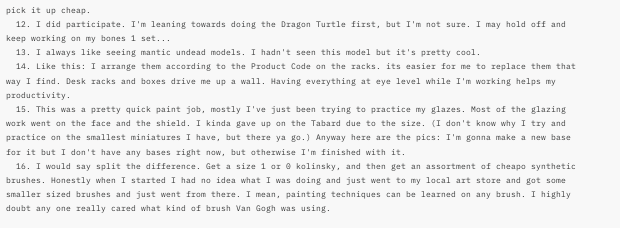pick it up cheap.
  12. I did participate. I'm leaning towards doing the Dragon Turtle first, but I'm not sure. I may hold off and keep working on my bones 1 set...
  13. I always like seeing mantic undead models. I hadn't seen this model but it's pretty cool.
  14. Like this: I arrange them according to the Product Code on the racks. its easier for me to replace them that way I find. Desk racks and boxes drive me up a wall. Having everything at eye level while I'm working helps my productivity.
  15. This was a pretty quick paint job, mostly I've just been trying to practice my glazes. Most of the glazing work went on the face and the shield. I kinda gave up on the Tabard due to the size. (I don't know why I try and practice on the smallest miniatures I have, but there ya go.) Anyway here are the pics: I'm gonna make a new base for it but I don't have any bases right now, but otherwise I'm finished with it.
  16. I would say split the difference. Get a size 1 or 0 kolinsky, and then get an assortment of cheapo synthetic brushes. Honestly when I started I had no idea what I was doing and just went to my local art store and got some smaller sized brushes and just went from there. I mean, painting techniques can be learned on any brush. I highly doubt any one really cared what kind of brush Van Gogh was using.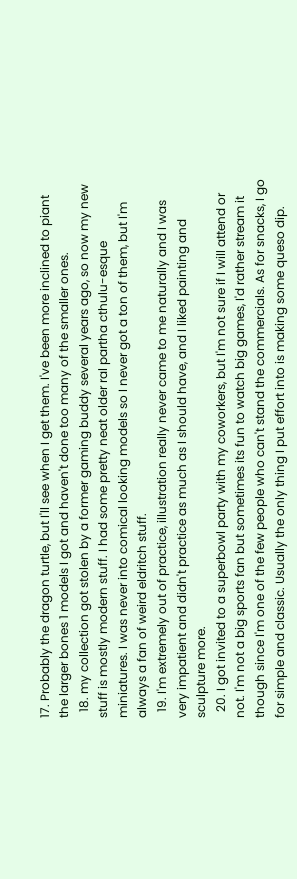17. Probably the dragon turtle, but I'll see when I get them. I've been more inclined to piant the larger bones 1 models I got and haven't done too many of the smaller ones.
  18. my collection got stolen by a former gaming buddy several years ago, so now my new stuff is mostly modern stuff. I had some pretty neat older ral partha cthulu-esque miniatures. I was never into comical looking models so I never got a ton of them, but I'm always a fan of weird eldritch stuff.
  19. I'm extremely out of practice, illustration really never came to me naturally and I was very impatient and didn't practice as much as I should have, and I liked painting and sculpture more.
  20. I got invited to a superbowl party with my coworkers, but I'm not sure if I will attend or not. I'm not a big sports fan but sometimes its fun to watch big games, I'd rather stream it though since I'm one of the few people who can't stand the commercials. As for snacks, I go for simple and classic. Usually the only thing I put effort into is making some queso dip.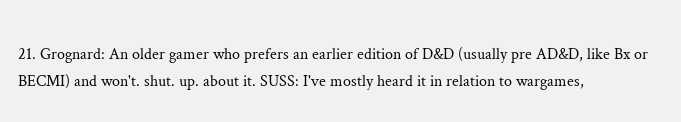21. Grognard: An older gamer who prefers an earlier edition of D&D (usually pre AD&D, like Bx or BECMI) and won't. shut. up. about it. SUSS: I've mostly heard it in relation to wargames,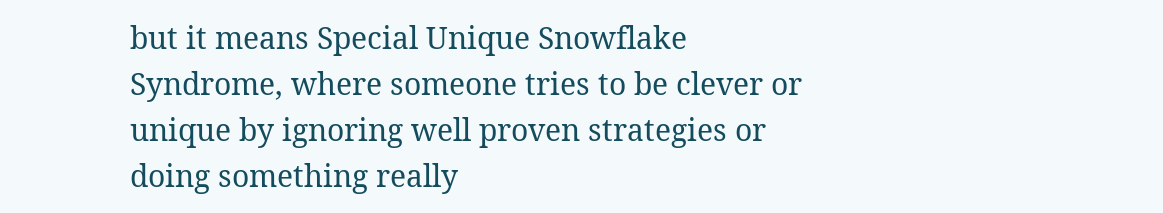but it means Special Unique Snowflake Syndrome, where someone tries to be clever or unique by ignoring well proven strategies or doing something really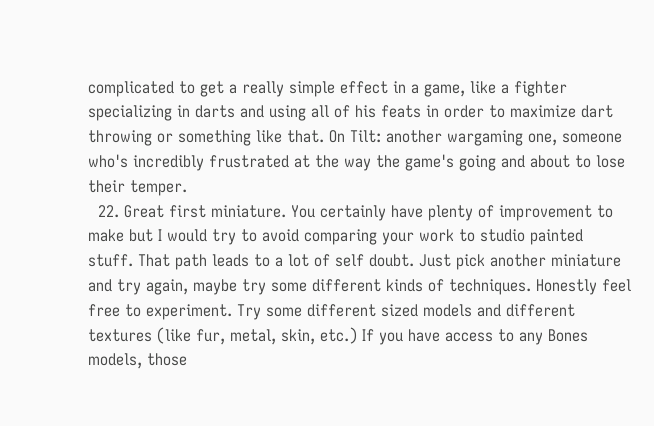complicated to get a really simple effect in a game, like a fighter specializing in darts and using all of his feats in order to maximize dart throwing or something like that. On Tilt: another wargaming one, someone who's incredibly frustrated at the way the game's going and about to lose their temper.
  22. Great first miniature. You certainly have plenty of improvement to make but I would try to avoid comparing your work to studio painted stuff. That path leads to a lot of self doubt. Just pick another miniature and try again, maybe try some different kinds of techniques. Honestly feel free to experiment. Try some different sized models and different textures (like fur, metal, skin, etc.) If you have access to any Bones models, those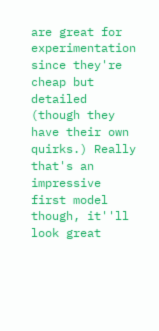are great for experimentation since they're cheap but detailed (though they have their own quirks.) Really that's an impressive first model though, it''ll look great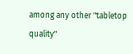among any other "tabletop quality"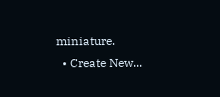miniature.
  • Create New...